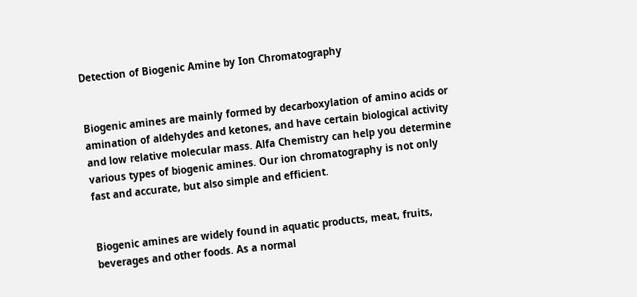Detection of Biogenic Amine by Ion Chromatography


Biogenic amines are mainly formed by decarboxylation of amino acids or amination of aldehydes and ketones, and have certain biological activity and low relative molecular mass. Alfa Chemistry can help you determine various types of biogenic amines. Our ion chromatography is not only fast and accurate, but also simple and efficient.


Biogenic amines are widely found in aquatic products, meat, fruits, beverages and other foods. As a normal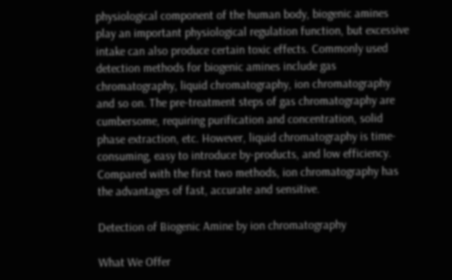physiological component of the human body, biogenic amines play an important physiological regulation function, but excessive intake can also produce certain toxic effects. Commonly used detection methods for biogenic amines include gas chromatography, liquid chromatography, ion chromatography and so on. The pre-treatment steps of gas chromatography are cumbersome, requiring purification and concentration, solid phase extraction, etc. However, liquid chromatography is time-consuming, easy to introduce by-products, and low efficiency. Compared with the first two methods, ion chromatography has the advantages of fast, accurate and sensitive.

Detection of Biogenic Amine by ion chromatography

What We Offer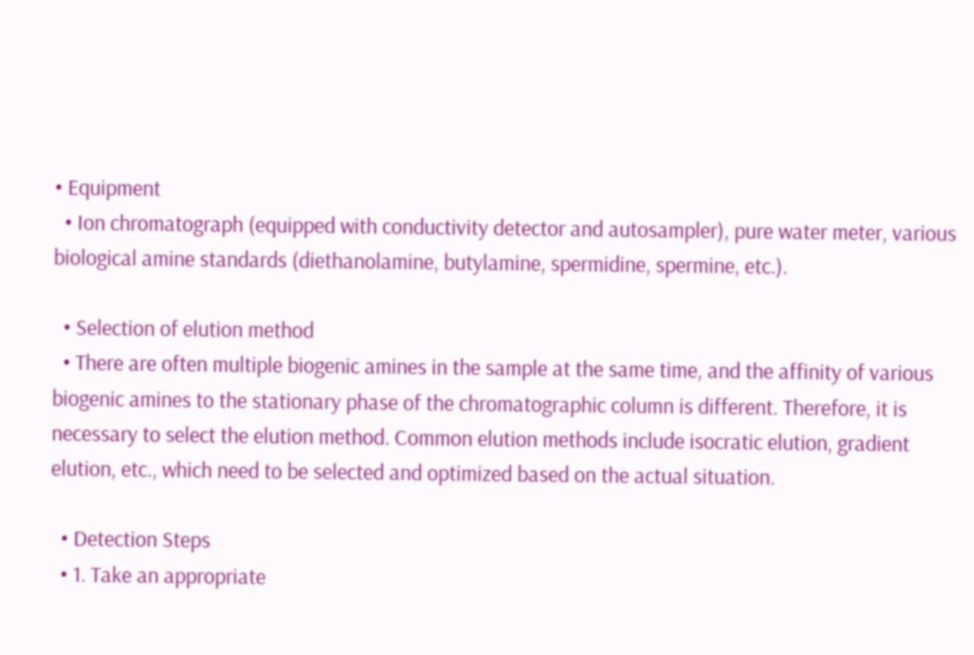• Equipment
  • Ion chromatograph (equipped with conductivity detector and autosampler), pure water meter, various biological amine standards (diethanolamine, butylamine, spermidine, spermine, etc.).

  • Selection of elution method
  • There are often multiple biogenic amines in the sample at the same time, and the affinity of various biogenic amines to the stationary phase of the chromatographic column is different. Therefore, it is necessary to select the elution method. Common elution methods include isocratic elution, gradient elution, etc., which need to be selected and optimized based on the actual situation.

  • Detection Steps
  • 1. Take an appropriate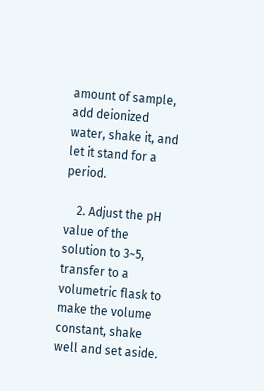amount of sample, add deionized water, shake it, and let it stand for a period.

    2. Adjust the pH value of the solution to 3~5, transfer to a volumetric flask to make the volume constant, shake well and set aside.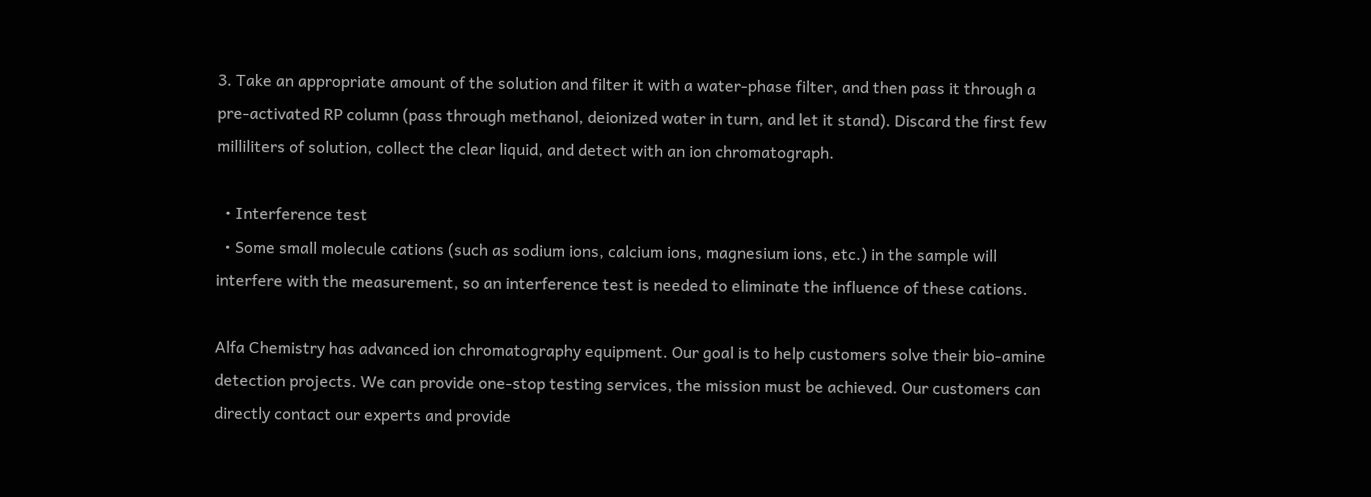3. Take an appropriate amount of the solution and filter it with a water-phase filter, and then pass it through a pre-activated RP column (pass through methanol, deionized water in turn, and let it stand). Discard the first few milliliters of solution, collect the clear liquid, and detect with an ion chromatograph.

  • Interference test
  • Some small molecule cations (such as sodium ions, calcium ions, magnesium ions, etc.) in the sample will interfere with the measurement, so an interference test is needed to eliminate the influence of these cations.

Alfa Chemistry has advanced ion chromatography equipment. Our goal is to help customers solve their bio-amine detection projects. We can provide one-stop testing services, the mission must be achieved. Our customers can directly contact our experts and provide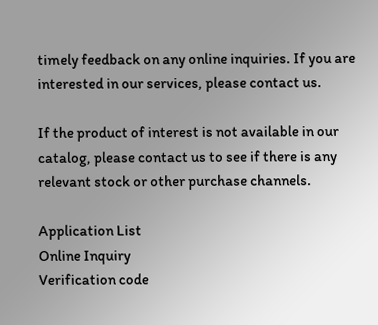timely feedback on any online inquiries. If you are interested in our services, please contact us.

If the product of interest is not available in our catalog, please contact us to see if there is any relevant stock or other purchase channels.

Application List
Online Inquiry
Verification code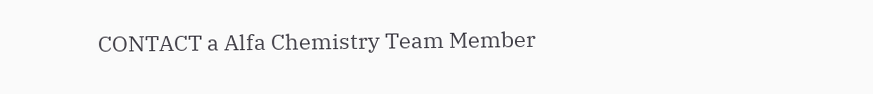CONTACT a Alfa Chemistry Team Member